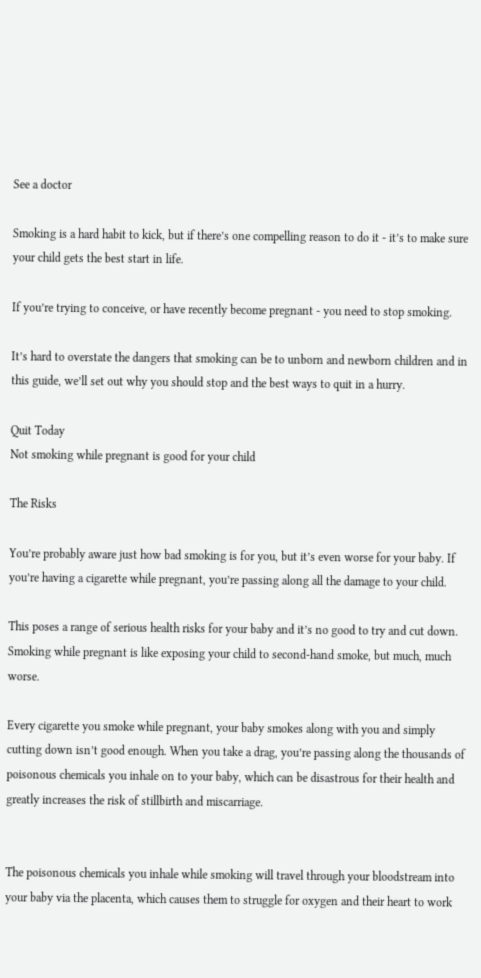See a doctor

Smoking is a hard habit to kick, but if there’s one compelling reason to do it - it’s to make sure your child gets the best start in life.

If you’re trying to conceive, or have recently become pregnant - you need to stop smoking.

It’s hard to overstate the dangers that smoking can be to unborn and newborn children and in this guide, we’ll set out why you should stop and the best ways to quit in a hurry.

Quit Today
Not smoking while pregnant is good for your child

The Risks

You’re probably aware just how bad smoking is for you, but it’s even worse for your baby. If you’re having a cigarette while pregnant, you’re passing along all the damage to your child.

This poses a range of serious health risks for your baby and it’s no good to try and cut down. Smoking while pregnant is like exposing your child to second-hand smoke, but much, much worse.

Every cigarette you smoke while pregnant, your baby smokes along with you and simply cutting down isn’t good enough. When you take a drag, you’re passing along the thousands of poisonous chemicals you inhale on to your baby, which can be disastrous for their health and greatly increases the risk of stillbirth and miscarriage.


The poisonous chemicals you inhale while smoking will travel through your bloodstream into your baby via the placenta, which causes them to struggle for oxygen and their heart to work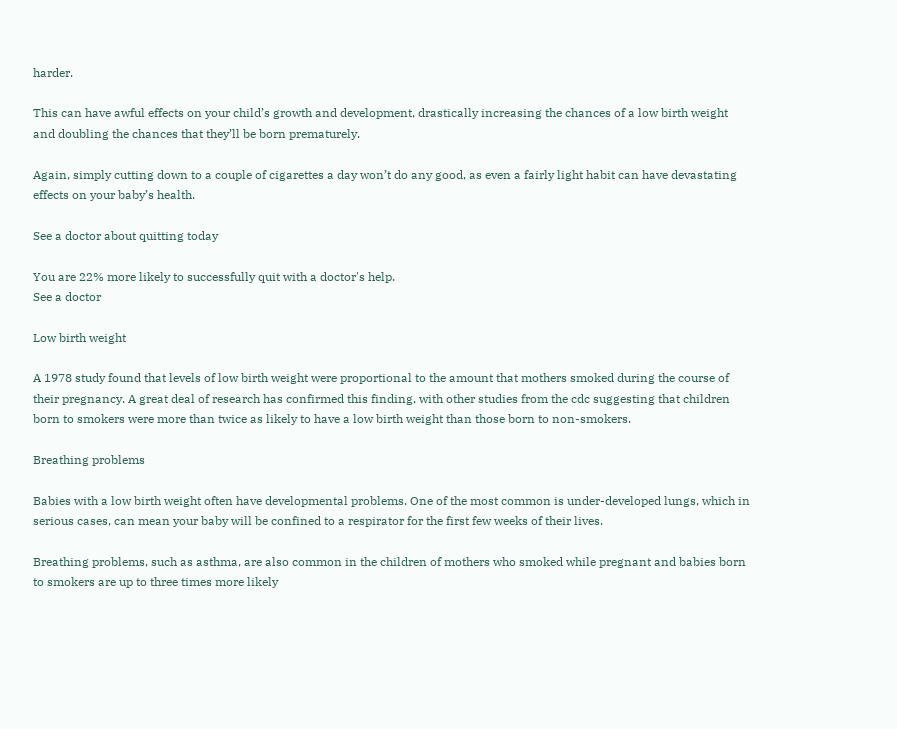harder.

This can have awful effects on your child’s growth and development, drastically increasing the chances of a low birth weight and doubling the chances that they’ll be born prematurely.

Again, simply cutting down to a couple of cigarettes a day won’t do any good, as even a fairly light habit can have devastating effects on your baby’s health.

See a doctor about quitting today

You are 22% more likely to successfully quit with a doctor's help.
See a doctor

Low birth weight

A 1978 study found that levels of low birth weight were proportional to the amount that mothers smoked during the course of their pregnancy. A great deal of research has confirmed this finding, with other studies from the cdc suggesting that children born to smokers were more than twice as likely to have a low birth weight than those born to non-smokers.

Breathing problems

Babies with a low birth weight often have developmental problems. One of the most common is under-developed lungs, which in serious cases, can mean your baby will be confined to a respirator for the first few weeks of their lives.

Breathing problems, such as asthma, are also common in the children of mothers who smoked while pregnant and babies born to smokers are up to three times more likely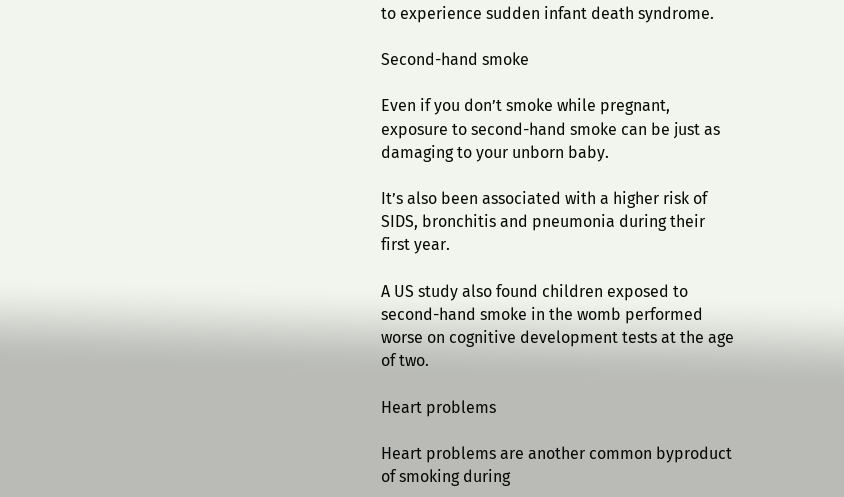to experience sudden infant death syndrome.

Second-hand smoke

Even if you don’t smoke while pregnant, exposure to second-hand smoke can be just as damaging to your unborn baby.

It’s also been associated with a higher risk of SIDS, bronchitis and pneumonia during their first year.

A US study also found children exposed to second-hand smoke in the womb performed worse on cognitive development tests at the age of two.

Heart problems

Heart problems are another common byproduct of smoking during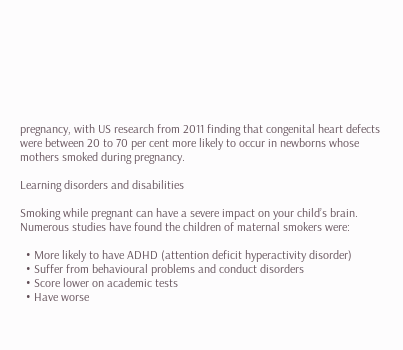pregnancy, with US research from 2011 finding that congenital heart defects were between 20 to 70 per cent more likely to occur in newborns whose mothers smoked during pregnancy.

Learning disorders and disabilities

Smoking while pregnant can have a severe impact on your child’s brain. Numerous studies have found the children of maternal smokers were:

  • More likely to have ADHD (attention deficit hyperactivity disorder)
  • Suffer from behavioural problems and conduct disorders
  • Score lower on academic tests
  • Have worse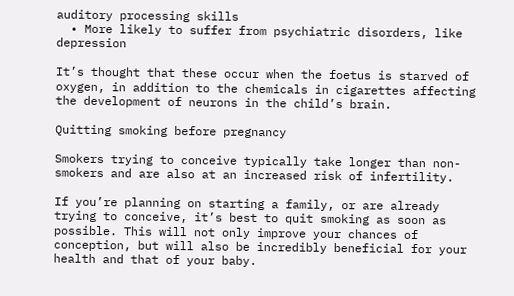auditory processing skills
  • More likely to suffer from psychiatric disorders, like depression

It’s thought that these occur when the foetus is starved of oxygen, in addition to the chemicals in cigarettes affecting the development of neurons in the child’s brain.

Quitting smoking before pregnancy

Smokers trying to conceive typically take longer than non-smokers and are also at an increased risk of infertility.

If you’re planning on starting a family, or are already trying to conceive, it’s best to quit smoking as soon as possible. This will not only improve your chances of conception, but will also be incredibly beneficial for your health and that of your baby.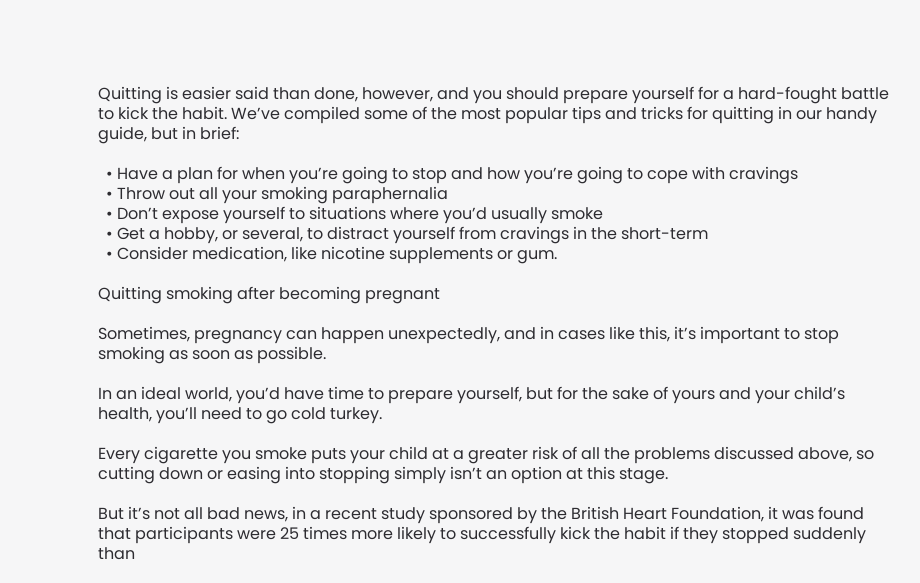Quitting is easier said than done, however, and you should prepare yourself for a hard-fought battle to kick the habit. We’ve compiled some of the most popular tips and tricks for quitting in our handy guide, but in brief:

  • Have a plan for when you’re going to stop and how you’re going to cope with cravings
  • Throw out all your smoking paraphernalia
  • Don’t expose yourself to situations where you’d usually smoke
  • Get a hobby, or several, to distract yourself from cravings in the short-term
  • Consider medication, like nicotine supplements or gum.

Quitting smoking after becoming pregnant

Sometimes, pregnancy can happen unexpectedly, and in cases like this, it’s important to stop smoking as soon as possible.

In an ideal world, you’d have time to prepare yourself, but for the sake of yours and your child’s health, you’ll need to go cold turkey.

Every cigarette you smoke puts your child at a greater risk of all the problems discussed above, so cutting down or easing into stopping simply isn’t an option at this stage.

But it’s not all bad news, in a recent study sponsored by the British Heart Foundation, it was found that participants were 25 times more likely to successfully kick the habit if they stopped suddenly than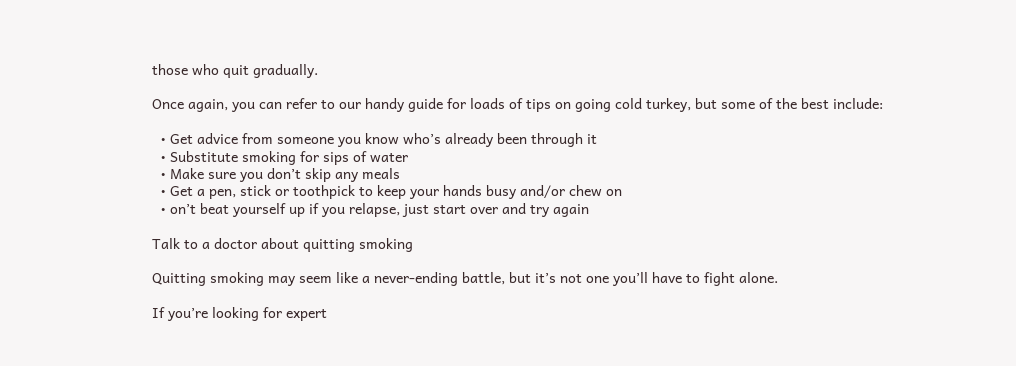those who quit gradually.

Once again, you can refer to our handy guide for loads of tips on going cold turkey, but some of the best include:

  • Get advice from someone you know who’s already been through it
  • Substitute smoking for sips of water
  • Make sure you don’t skip any meals
  • Get a pen, stick or toothpick to keep your hands busy and/or chew on
  • on’t beat yourself up if you relapse, just start over and try again

Talk to a doctor about quitting smoking

Quitting smoking may seem like a never-ending battle, but it’s not one you’ll have to fight alone.

If you’re looking for expert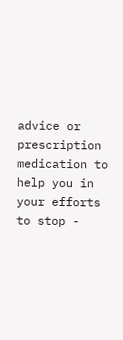advice or prescription medication to help you in your efforts to stop -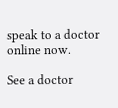speak to a doctor online now.

See a doctor